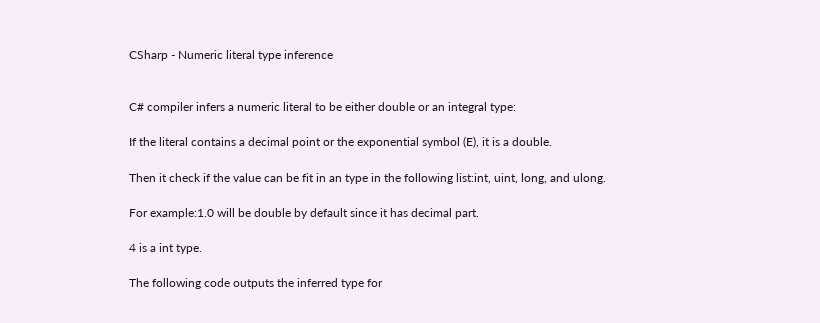CSharp - Numeric literal type inference


C# compiler infers a numeric literal to be either double or an integral type:

If the literal contains a decimal point or the exponential symbol (E), it is a double.

Then it check if the value can be fit in an type in the following list:int, uint, long, and ulong.

For example:1.0 will be double by default since it has decimal part.

4 is a int type.

The following code outputs the inferred type for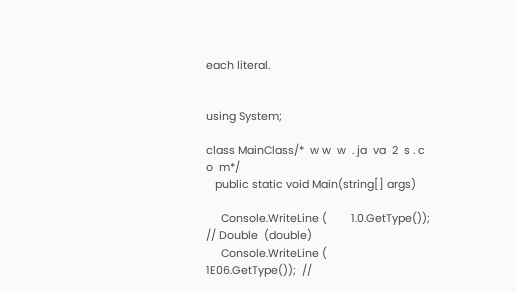each literal.


using System;

class MainClass/*  w w  w  . ja  va  2  s . c  o  m*/
   public static void Main(string[] args)

     Console.WriteLine (        1.0.GetType());  // Double  (double)
     Console.WriteLine (       1E06.GetType());  //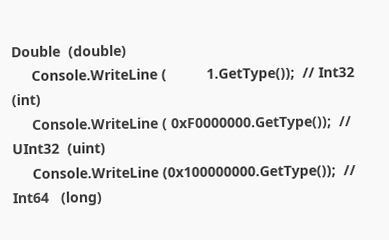Double  (double)
     Console.WriteLine (          1.GetType());  // Int32   (int)
     Console.WriteLine ( 0xF0000000.GetType());  // UInt32  (uint)
     Console.WriteLine (0x100000000.GetType());  // Int64   (long)